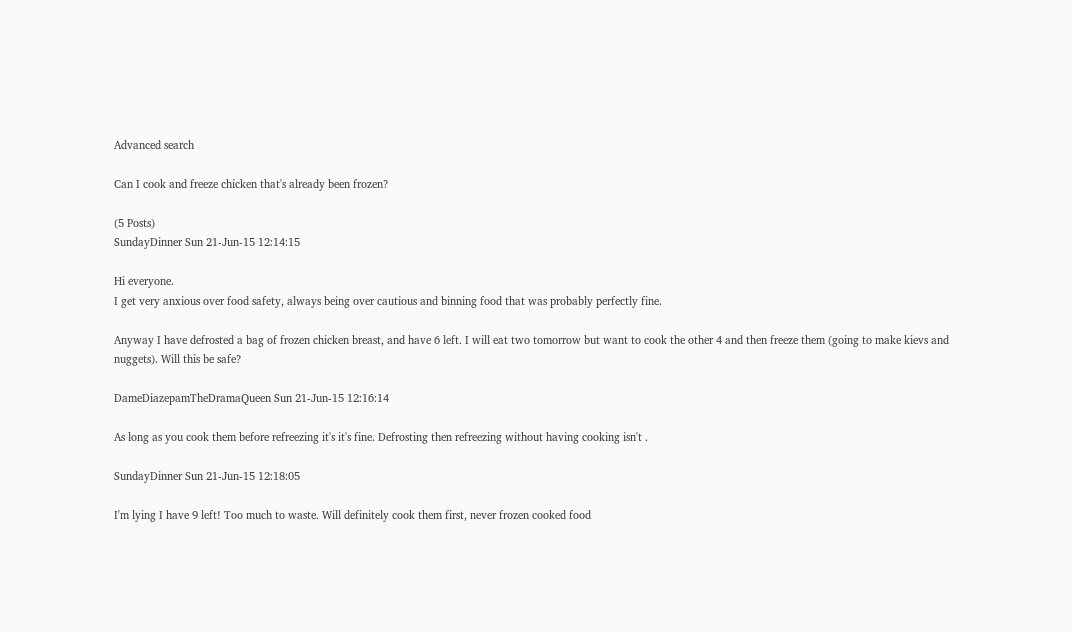Advanced search

Can I cook and freeze chicken that's already been frozen?

(5 Posts)
SundayDinner Sun 21-Jun-15 12:14:15

Hi everyone.
I get very anxious over food safety, always being over cautious and binning food that was probably perfectly fine.

Anyway I have defrosted a bag of frozen chicken breast, and have 6 left. I will eat two tomorrow but want to cook the other 4 and then freeze them (going to make kievs and nuggets). Will this be safe?

DameDiazepamTheDramaQueen Sun 21-Jun-15 12:16:14

As long as you cook them before refreezing it's it's fine. Defrosting then refreezing without having cooking isn't .

SundayDinner Sun 21-Jun-15 12:18:05

I'm lying I have 9 left! Too much to waste. Will definitely cook them first, never frozen cooked food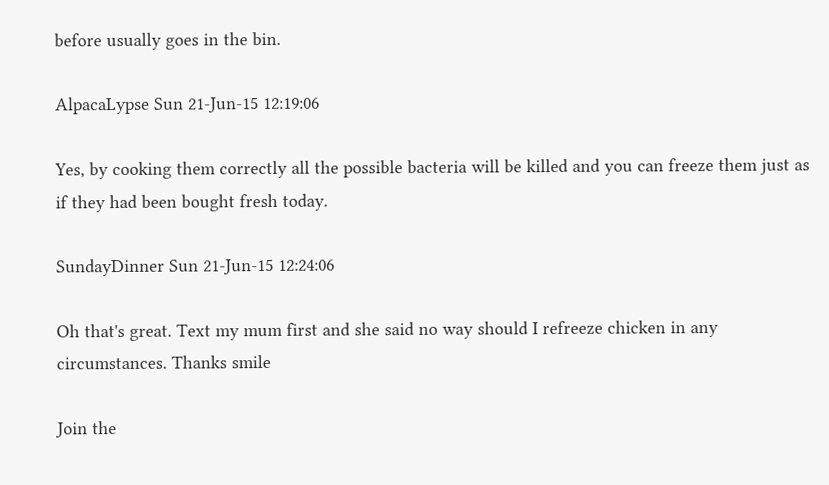before usually goes in the bin.

AlpacaLypse Sun 21-Jun-15 12:19:06

Yes, by cooking them correctly all the possible bacteria will be killed and you can freeze them just as if they had been bought fresh today.

SundayDinner Sun 21-Jun-15 12:24:06

Oh that's great. Text my mum first and she said no way should I refreeze chicken in any circumstances. Thanks smile

Join the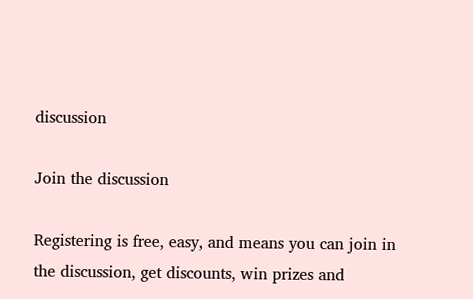discussion

Join the discussion

Registering is free, easy, and means you can join in the discussion, get discounts, win prizes and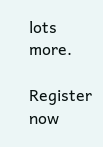lots more.

Register now